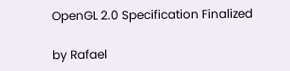OpenGL 2.0 Specification Finalized

by Rafael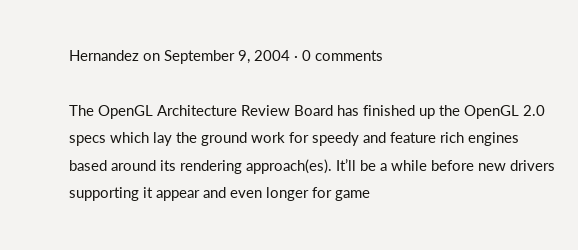Hernandez on September 9, 2004 · 0 comments

The OpenGL Architecture Review Board has finished up the OpenGL 2.0 specs which lay the ground work for speedy and feature rich engines based around its rendering approach(es). It’ll be a while before new drivers supporting it appear and even longer for game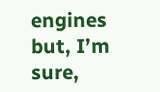engines but, I’m sure,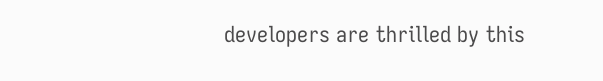developers are thrilled by this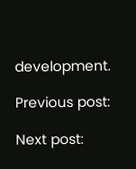development.

Previous post:

Next post: